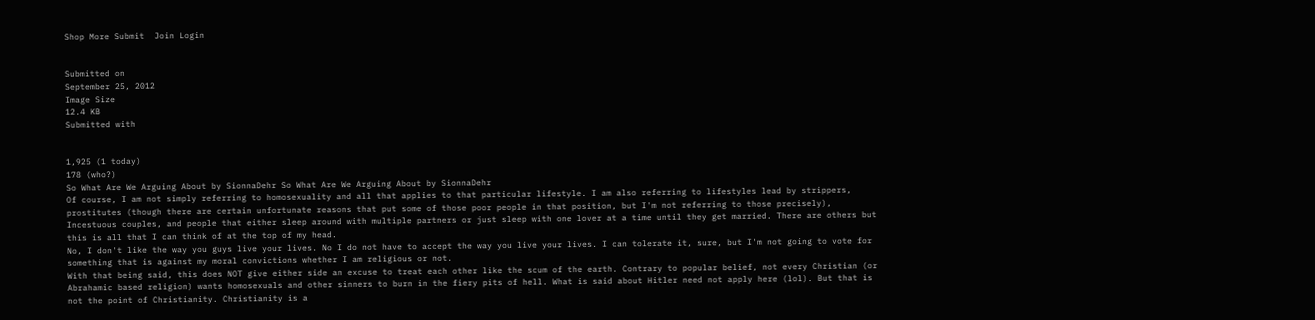Shop More Submit  Join Login


Submitted on
September 25, 2012
Image Size
12.4 KB
Submitted with


1,925 (1 today)
178 (who?)
So What Are We Arguing About by SionnaDehr So What Are We Arguing About by SionnaDehr
Of course, I am not simply referring to homosexuality and all that applies to that particular lifestyle. I am also referring to lifestyles lead by strippers, prostitutes (though there are certain unfortunate reasons that put some of those poor people in that position, but I'm not referring to those precisely), Incestuous couples, and people that either sleep around with multiple partners or just sleep with one lover at a time until they get married. There are others but this is all that I can think of at the top of my head.
No, I don't like the way you guys live your lives. No I do not have to accept the way you live your lives. I can tolerate it, sure, but I'm not going to vote for something that is against my moral convictions whether I am religious or not.
With that being said, this does NOT give either side an excuse to treat each other like the scum of the earth. Contrary to popular belief, not every Christian (or Abrahamic based religion) wants homosexuals and other sinners to burn in the fiery pits of hell. What is said about Hitler need not apply here (lol). But that is not the point of Christianity. Christianity is a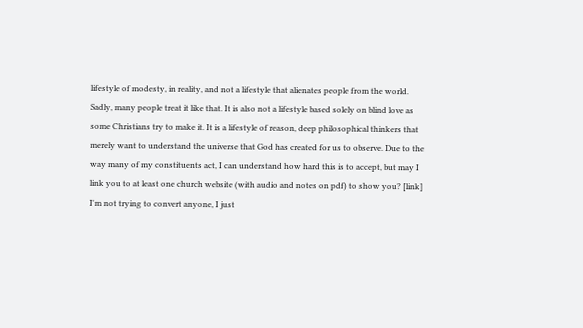lifestyle of modesty, in reality, and not a lifestyle that alienates people from the world. Sadly, many people treat it like that. It is also not a lifestyle based solely on blind love as some Christians try to make it. It is a lifestyle of reason, deep philosophical thinkers that merely want to understand the universe that God has created for us to observe. Due to the way many of my constituents act, I can understand how hard this is to accept, but may I link you to at least one church website (with audio and notes on pdf) to show you? [link]
I'm not trying to convert anyone, I just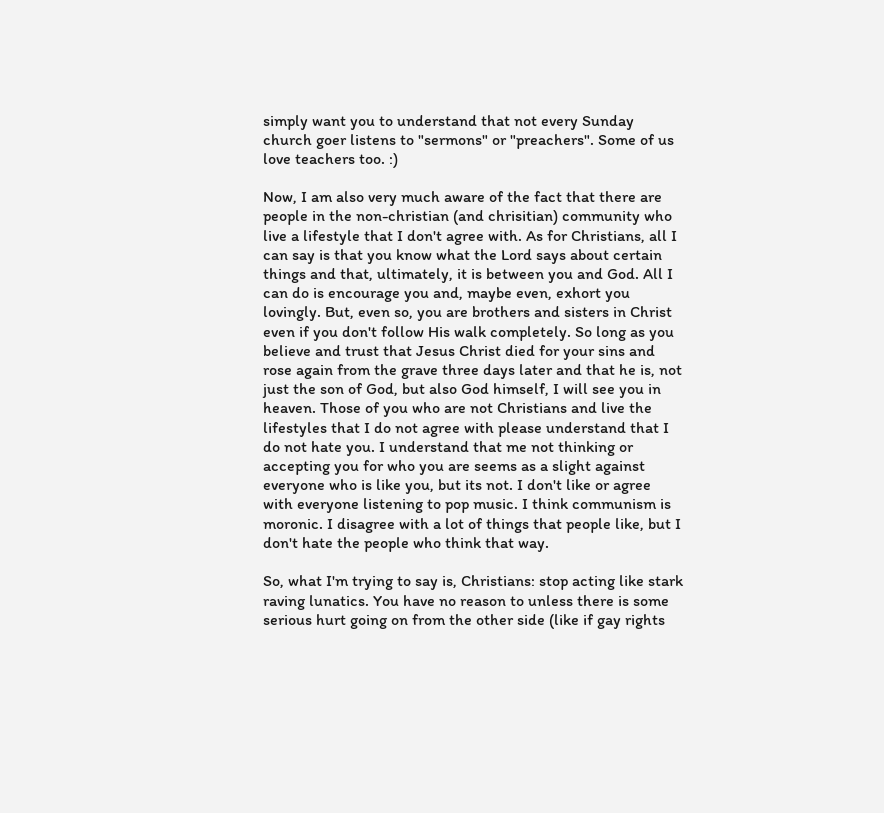simply want you to understand that not every Sunday church goer listens to "sermons" or "preachers". Some of us love teachers too. :)

Now, I am also very much aware of the fact that there are people in the non-christian (and chrisitian) community who live a lifestyle that I don't agree with. As for Christians, all I can say is that you know what the Lord says about certain things and that, ultimately, it is between you and God. All I can do is encourage you and, maybe even, exhort you lovingly. But, even so, you are brothers and sisters in Christ even if you don't follow His walk completely. So long as you believe and trust that Jesus Christ died for your sins and rose again from the grave three days later and that he is, not just the son of God, but also God himself, I will see you in heaven. Those of you who are not Christians and live the lifestyles that I do not agree with please understand that I do not hate you. I understand that me not thinking or accepting you for who you are seems as a slight against everyone who is like you, but its not. I don't like or agree with everyone listening to pop music. I think communism is moronic. I disagree with a lot of things that people like, but I don't hate the people who think that way.

So, what I'm trying to say is, Christians: stop acting like stark raving lunatics. You have no reason to unless there is some serious hurt going on from the other side (like if gay rights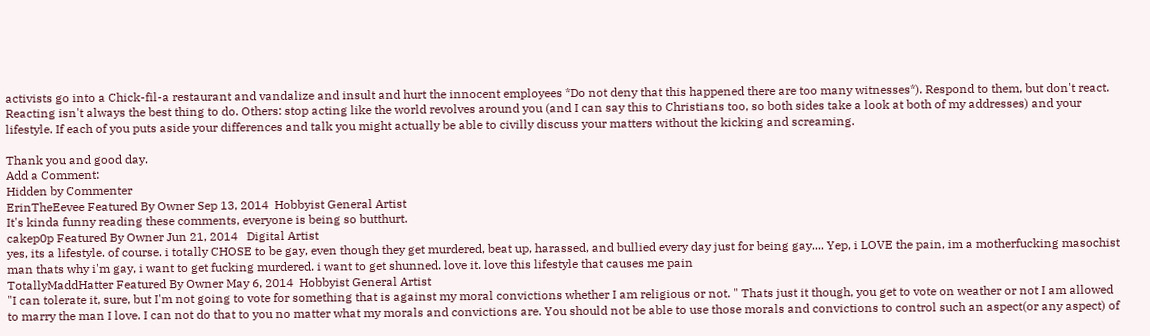activists go into a Chick-fil-a restaurant and vandalize and insult and hurt the innocent employees *Do not deny that this happened there are too many witnesses*). Respond to them, but don't react. Reacting isn't always the best thing to do. Others: stop acting like the world revolves around you (and I can say this to Christians too, so both sides take a look at both of my addresses) and your lifestyle. If each of you puts aside your differences and talk you might actually be able to civilly discuss your matters without the kicking and screaming.

Thank you and good day.
Add a Comment:
Hidden by Commenter
ErinTheEevee Featured By Owner Sep 13, 2014  Hobbyist General Artist
It's kinda funny reading these comments, everyone is being so butthurt.
cakep0p Featured By Owner Jun 21, 2014   Digital Artist
yes, its a lifestyle. of course. i totally CHOSE to be gay, even though they get murdered, beat up, harassed, and bullied every day just for being gay.... Yep, i LOVE the pain, im a motherfucking masochist man thats why i'm gay, i want to get fucking murdered. i want to get shunned. love it. love this lifestyle that causes me pain
TotallyMaddHatter Featured By Owner May 6, 2014  Hobbyist General Artist
"I can tolerate it, sure, but I'm not going to vote for something that is against my moral convictions whether I am religious or not. " Thats just it though, you get to vote on weather or not I am allowed to marry the man I love. I can not do that to you no matter what my morals and convictions are. You should not be able to use those morals and convictions to control such an aspect(or any aspect) of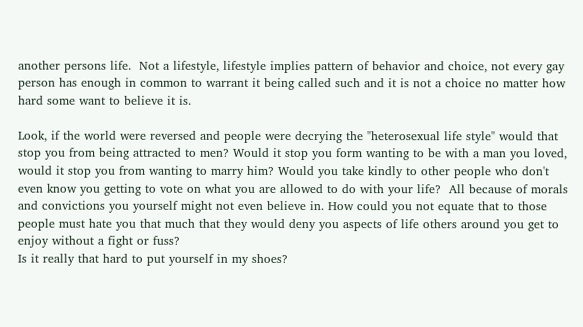another persons life.  Not a lifestyle, lifestyle implies pattern of behavior and choice, not every gay person has enough in common to warrant it being called such and it is not a choice no matter how hard some want to believe it is.

Look, if the world were reversed and people were decrying the "heterosexual life style" would that stop you from being attracted to men? Would it stop you form wanting to be with a man you loved, would it stop you from wanting to marry him? Would you take kindly to other people who don't even know you getting to vote on what you are allowed to do with your life?  All because of morals and convictions you yourself might not even believe in. How could you not equate that to those people must hate you that much that they would deny you aspects of life others around you get to enjoy without a fight or fuss?
Is it really that hard to put yourself in my shoes?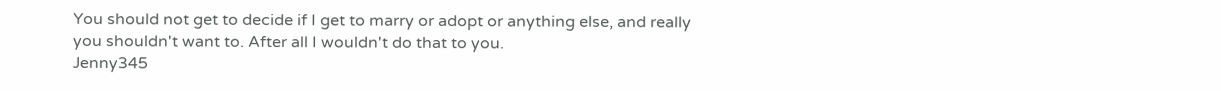You should not get to decide if I get to marry or adopt or anything else, and really you shouldn't want to. After all I wouldn't do that to you.
Jenny345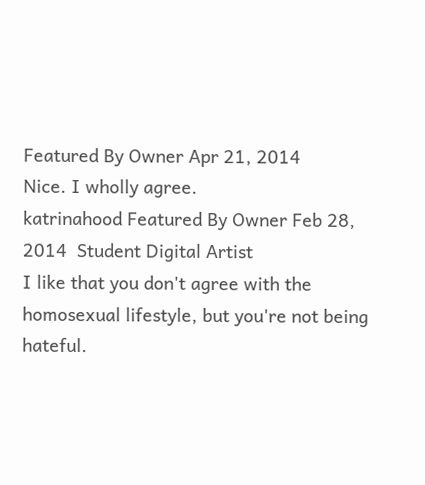Featured By Owner Apr 21, 2014
Nice. I wholly agree.
katrinahood Featured By Owner Feb 28, 2014  Student Digital Artist
I like that you don't agree with the homosexual lifestyle, but you're not being hateful.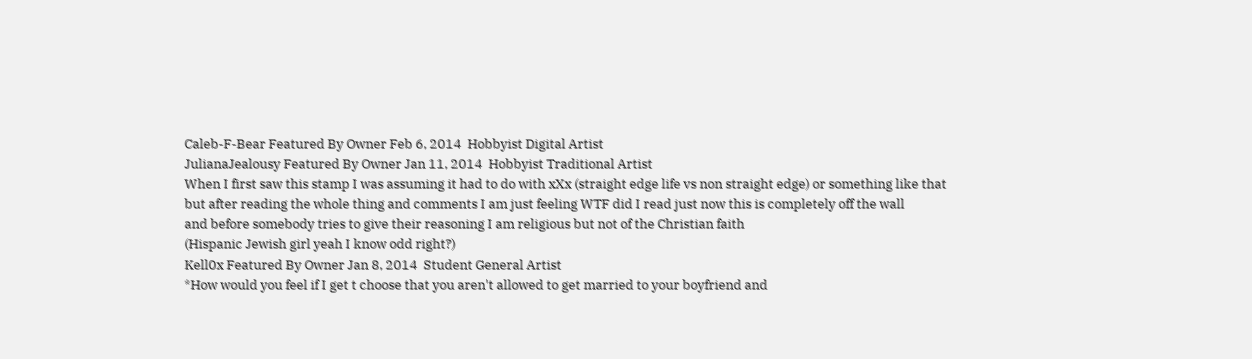Caleb-F-Bear Featured By Owner Feb 6, 2014  Hobbyist Digital Artist
JulianaJealousy Featured By Owner Jan 11, 2014  Hobbyist Traditional Artist
When I first saw this stamp I was assuming it had to do with xXx (straight edge life vs non straight edge) or something like that
but after reading the whole thing and comments I am just feeling WTF did I read just now this is completely off the wall
and before somebody tries to give their reasoning I am religious but not of the Christian faith
(Hispanic Jewish girl yeah I know odd right?)
Kell0x Featured By Owner Jan 8, 2014  Student General Artist
*How would you feel if I get t choose that you aren't allowed to get married to your boyfriend and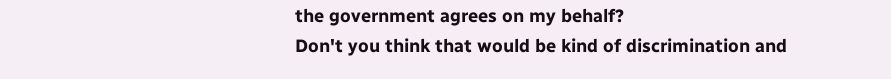the government agrees on my behalf?
Don't you think that would be kind of discrimination and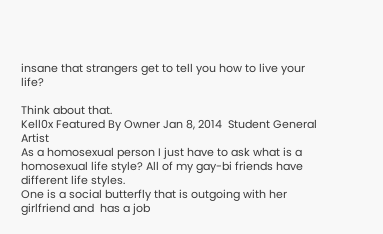insane that strangers get to tell you how to live your life?

Think about that.
Kell0x Featured By Owner Jan 8, 2014  Student General Artist
As a homosexual person I just have to ask what is a homosexual life style? All of my gay-bi friends have different life styles.
One is a social butterfly that is outgoing with her girlfriend and  has a job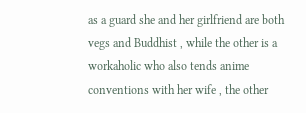as a guard she and her girlfriend are both vegs and Buddhist , while the other is a workaholic who also tends anime conventions with her wife , the other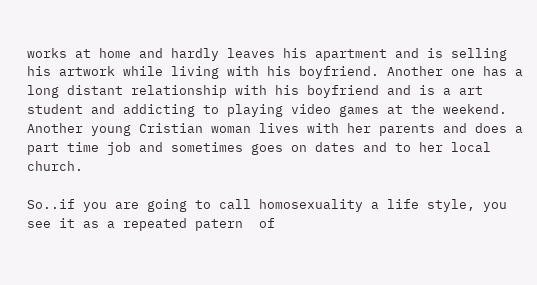works at home and hardly leaves his apartment and is selling his artwork while living with his boyfriend. Another one has a long distant relationship with his boyfriend and is a art student and addicting to playing video games at the weekend. Another young Cristian woman lives with her parents and does a part time job and sometimes goes on dates and to her local church.

So..if you are going to call homosexuality a life style, you see it as a repeated patern  of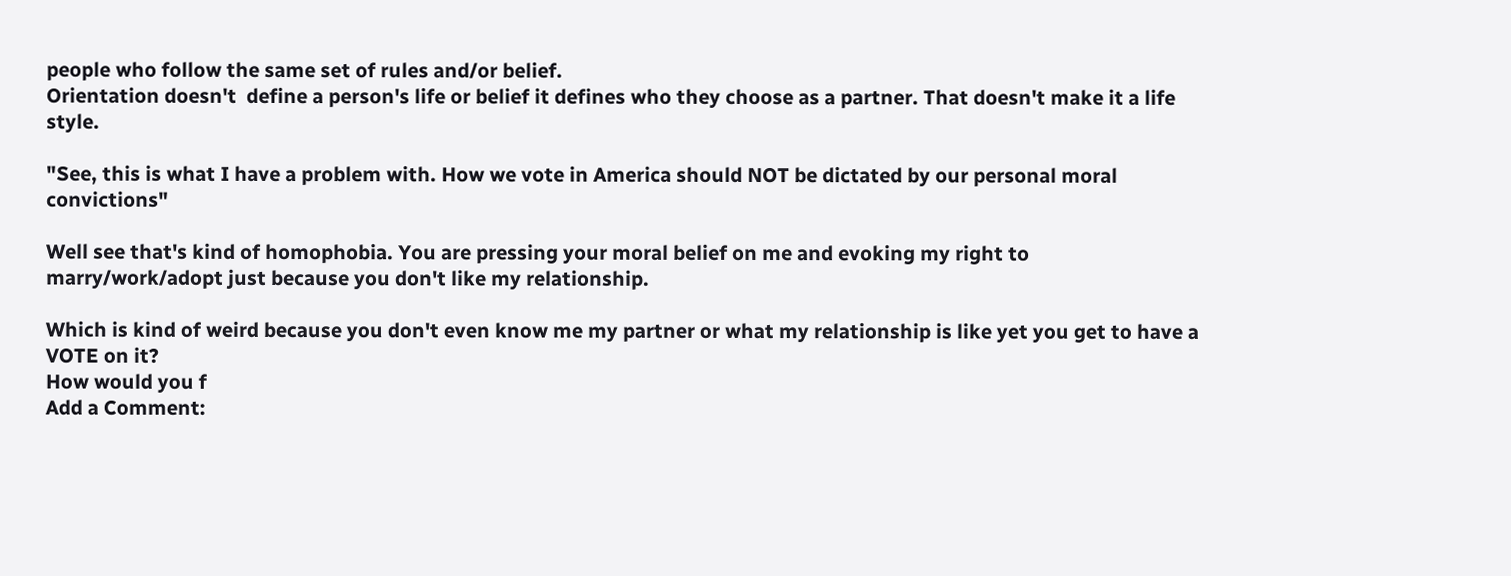people who follow the same set of rules and/or belief.
Orientation doesn't  define a person's life or belief it defines who they choose as a partner. That doesn't make it a life style.

"See, this is what I have a problem with. How we vote in America should NOT be dictated by our personal moral convictions"

Well see that's kind of homophobia. You are pressing your moral belief on me and evoking my right to marry/work/adopt just because you don't like my relationship.

Which is kind of weird because you don't even know me my partner or what my relationship is like yet you get to have a VOTE on it?
How would you f
Add a Comment: